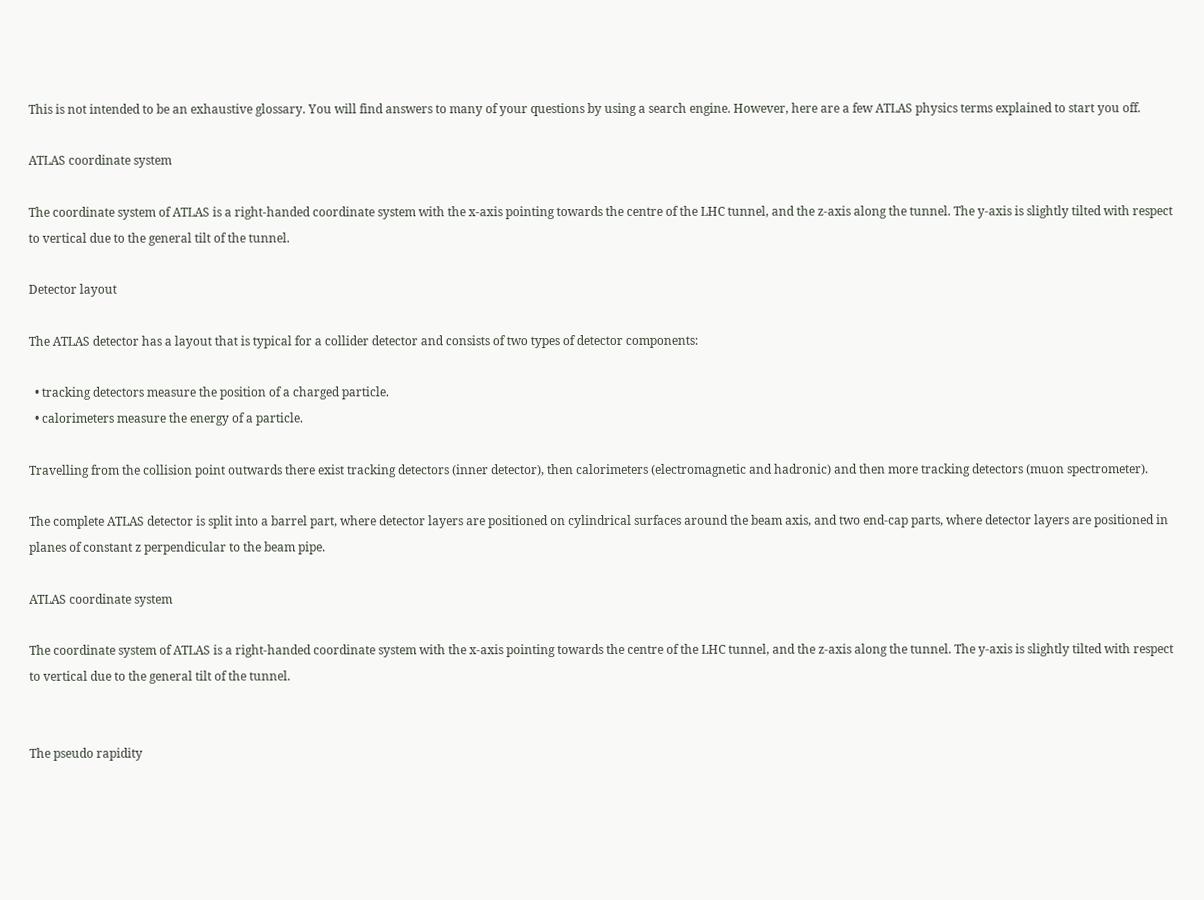This is not intended to be an exhaustive glossary. You will find answers to many of your questions by using a search engine. However, here are a few ATLAS physics terms explained to start you off.

ATLAS coordinate system

The coordinate system of ATLAS is a right-handed coordinate system with the x-axis pointing towards the centre of the LHC tunnel, and the z-axis along the tunnel. The y-axis is slightly tilted with respect to vertical due to the general tilt of the tunnel.

Detector layout

The ATLAS detector has a layout that is typical for a collider detector and consists of two types of detector components:

  • tracking detectors measure the position of a charged particle.
  • calorimeters measure the energy of a particle.

Travelling from the collision point outwards there exist tracking detectors (inner detector), then calorimeters (electromagnetic and hadronic) and then more tracking detectors (muon spectrometer).

The complete ATLAS detector is split into a barrel part, where detector layers are positioned on cylindrical surfaces around the beam axis, and two end-cap parts, where detector layers are positioned in planes of constant z perpendicular to the beam pipe.

ATLAS coordinate system

The coordinate system of ATLAS is a right-handed coordinate system with the x-axis pointing towards the centre of the LHC tunnel, and the z-axis along the tunnel. The y-axis is slightly tilted with respect to vertical due to the general tilt of the tunnel.


The pseudo rapidity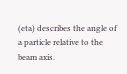(eta) describes the angle of a particle relative to the beam axis.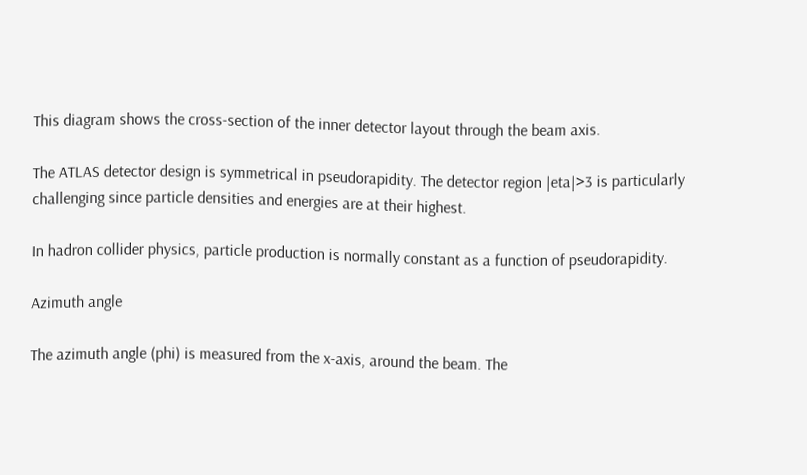This diagram shows the cross-section of the inner detector layout through the beam axis.

The ATLAS detector design is symmetrical in pseudorapidity. The detector region |eta|>3 is particularly challenging since particle densities and energies are at their highest.

In hadron collider physics, particle production is normally constant as a function of pseudorapidity.

Azimuth angle

The azimuth angle (phi) is measured from the x-axis, around the beam. The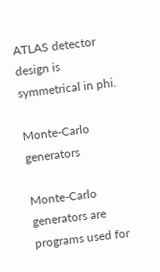ATLAS detector design is symmetrical in phi.

Monte-Carlo generators

Monte-Carlo generators are programs used for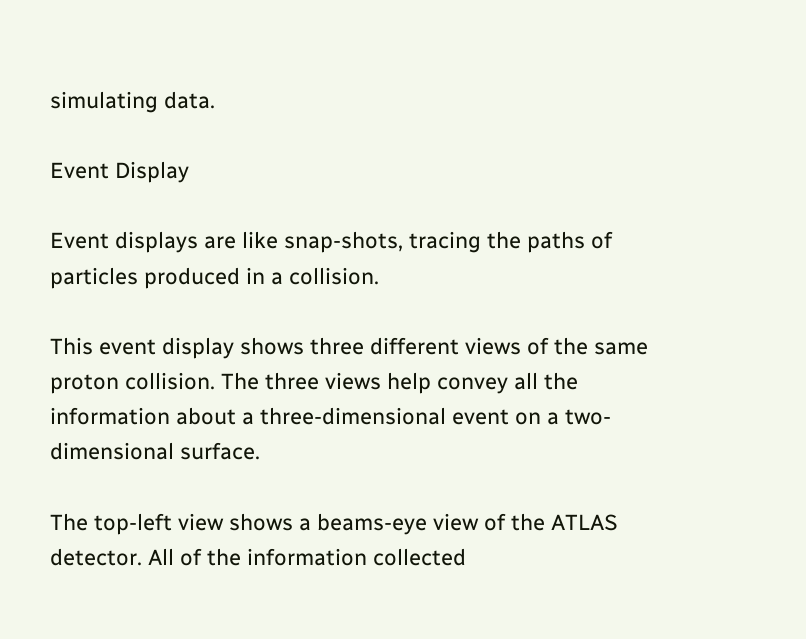simulating data.

Event Display

Event displays are like snap-shots, tracing the paths of particles produced in a collision.

This event display shows three different views of the same proton collision. The three views help convey all the information about a three-dimensional event on a two-dimensional surface.

The top-left view shows a beams-eye view of the ATLAS detector. All of the information collected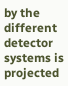by the different detector systems is projected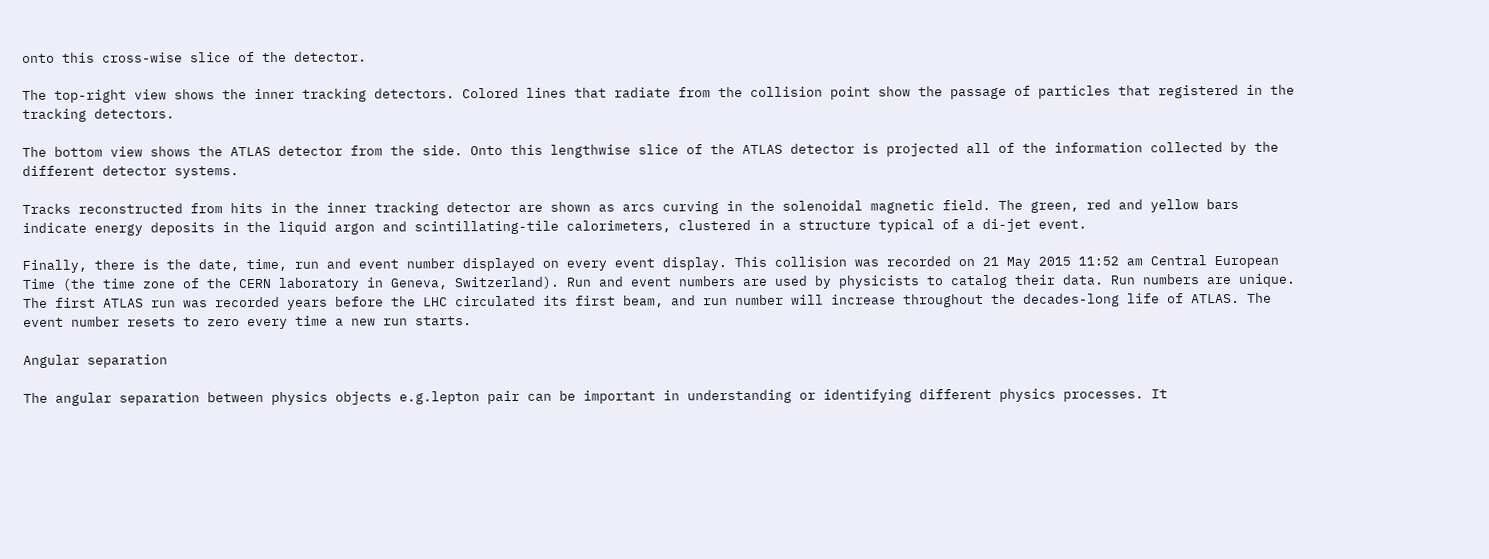onto this cross-wise slice of the detector.

The top-right view shows the inner tracking detectors. Colored lines that radiate from the collision point show the passage of particles that registered in the tracking detectors.

The bottom view shows the ATLAS detector from the side. Onto this lengthwise slice of the ATLAS detector is projected all of the information collected by the different detector systems.

Tracks reconstructed from hits in the inner tracking detector are shown as arcs curving in the solenoidal magnetic field. The green, red and yellow bars indicate energy deposits in the liquid argon and scintillating-tile calorimeters, clustered in a structure typical of a di-jet event.

Finally, there is the date, time, run and event number displayed on every event display. This collision was recorded on 21 May 2015 11:52 am Central European Time (the time zone of the CERN laboratory in Geneva, Switzerland). Run and event numbers are used by physicists to catalog their data. Run numbers are unique. The first ATLAS run was recorded years before the LHC circulated its first beam, and run number will increase throughout the decades-long life of ATLAS. The event number resets to zero every time a new run starts.

Angular separation

The angular separation between physics objects e.g.lepton pair can be important in understanding or identifying different physics processes. It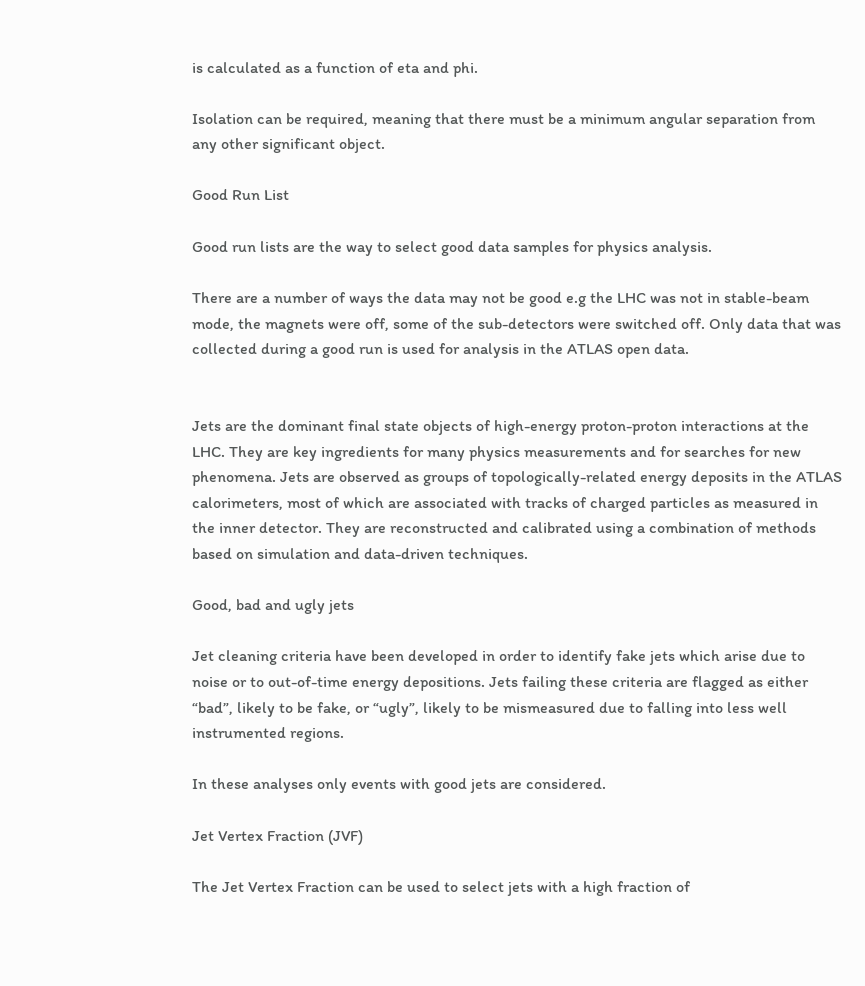is calculated as a function of eta and phi.

Isolation can be required, meaning that there must be a minimum angular separation from any other significant object.

Good Run List

Good run lists are the way to select good data samples for physics analysis.

There are a number of ways the data may not be good e.g the LHC was not in stable-beam mode, the magnets were off, some of the sub-detectors were switched off. Only data that was collected during a good run is used for analysis in the ATLAS open data.


Jets are the dominant final state objects of high-energy proton-proton interactions at the LHC. They are key ingredients for many physics measurements and for searches for new phenomena. Jets are observed as groups of topologically-related energy deposits in the ATLAS calorimeters, most of which are associated with tracks of charged particles as measured in the inner detector. They are reconstructed and calibrated using a combination of methods based on simulation and data-driven techniques.

Good, bad and ugly jets

Jet cleaning criteria have been developed in order to identify fake jets which arise due to noise or to out-of-time energy depositions. Jets failing these criteria are flagged as either “bad”, likely to be fake, or “ugly”, likely to be mismeasured due to falling into less well instrumented regions.

In these analyses only events with good jets are considered.

Jet Vertex Fraction (JVF)

The Jet Vertex Fraction can be used to select jets with a high fraction of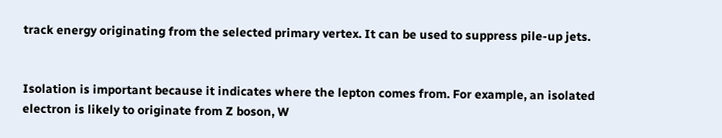track energy originating from the selected primary vertex. It can be used to suppress pile-up jets.


Isolation is important because it indicates where the lepton comes from. For example, an isolated electron is likely to originate from Z boson, W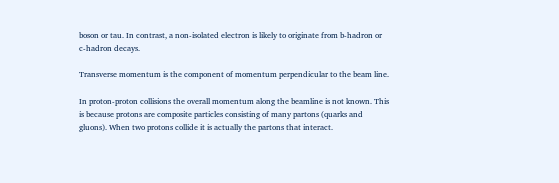boson or tau. In contrast, a non-isolated electron is likely to originate from b-hadron or c-hadron decays.

Transverse momentum is the component of momentum perpendicular to the beam line.

In proton-proton collisions the overall momentum along the beamline is not known. This is because protons are composite particles consisting of many partons (quarks and gluons). When two protons collide it is actually the partons that interact.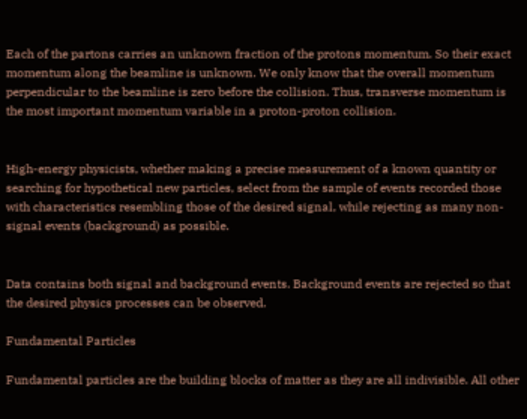Each of the partons carries an unknown fraction of the protons momentum. So their exact momentum along the beamline is unknown. We only know that the overall momentum perpendicular to the beamline is zero before the collision. Thus, transverse momentum is the most important momentum variable in a proton-proton collision.


High-energy physicists, whether making a precise measurement of a known quantity or searching for hypothetical new particles, select from the sample of events recorded those with characteristics resembling those of the desired signal, while rejecting as many non-signal events (background) as possible.


Data contains both signal and background events. Background events are rejected so that the desired physics processes can be observed.

Fundamental Particles

Fundamental particles are the building blocks of matter as they are all indivisible. All other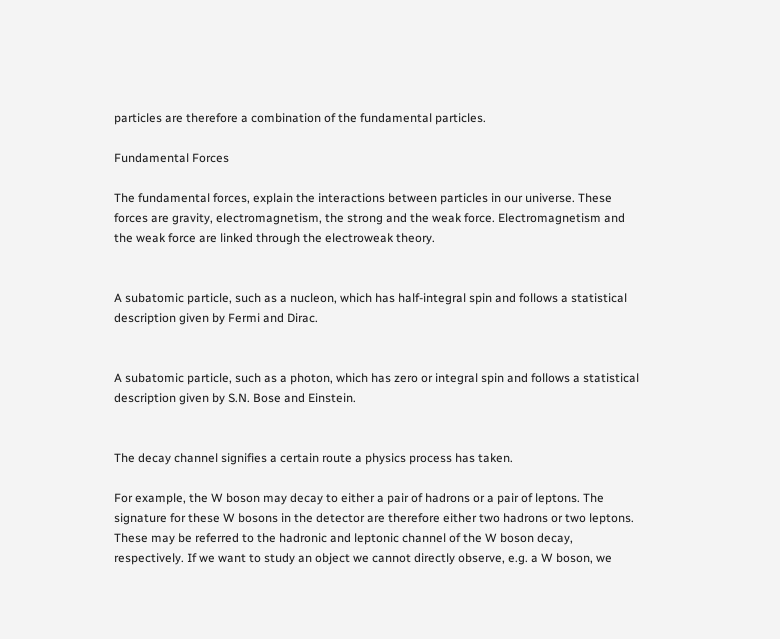particles are therefore a combination of the fundamental particles.

Fundamental Forces

The fundamental forces, explain the interactions between particles in our universe. These forces are gravity, electromagnetism, the strong and the weak force. Electromagnetism and the weak force are linked through the electroweak theory.


A subatomic particle, such as a nucleon, which has half-integral spin and follows a statistical description given by Fermi and Dirac.


A subatomic particle, such as a photon, which has zero or integral spin and follows a statistical description given by S.N. Bose and Einstein.


The decay channel signifies a certain route a physics process has taken.

For example, the W boson may decay to either a pair of hadrons or a pair of leptons. The signature for these W bosons in the detector are therefore either two hadrons or two leptons. These may be referred to the hadronic and leptonic channel of the W boson decay, respectively. If we want to study an object we cannot directly observe, e.g. a W boson, we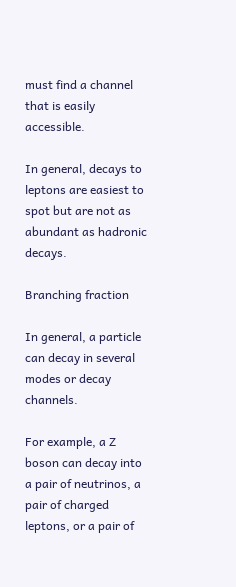must find a channel that is easily accessible.

In general, decays to leptons are easiest to spot but are not as abundant as hadronic decays.

Branching fraction

In general, a particle can decay in several modes or decay channels.

For example, a Z boson can decay into a pair of neutrinos, a pair of charged leptons, or a pair of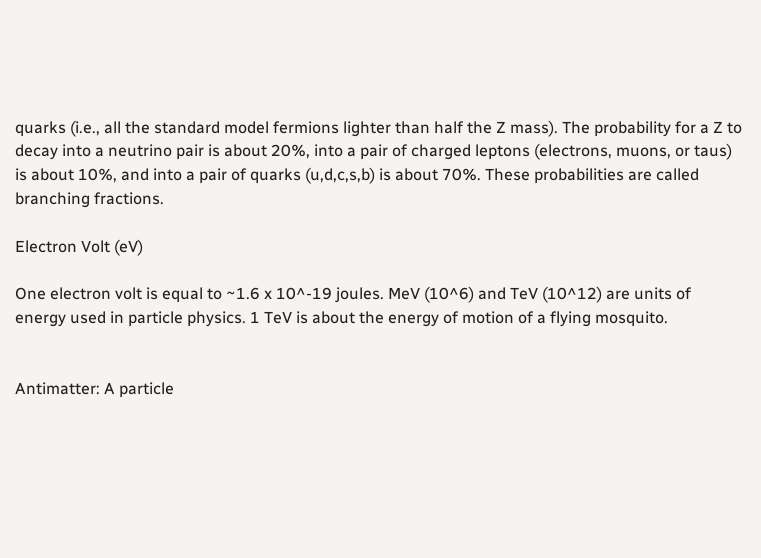quarks (i.e., all the standard model fermions lighter than half the Z mass). The probability for a Z to decay into a neutrino pair is about 20%, into a pair of charged leptons (electrons, muons, or taus) is about 10%, and into a pair of quarks (u,d,c,s,b) is about 70%. These probabilities are called branching fractions.

Electron Volt (eV)

One electron volt is equal to ~1.6 x 10^-19 joules. MeV (10^6) and TeV (10^12) are units of energy used in particle physics. 1 TeV is about the energy of motion of a flying mosquito.


Antimatter: A particle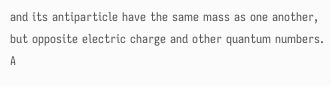and its antiparticle have the same mass as one another, but opposite electric charge and other quantum numbers. A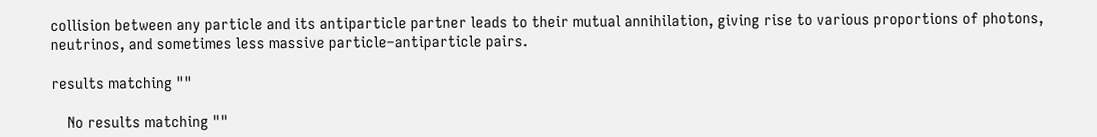collision between any particle and its antiparticle partner leads to their mutual annihilation, giving rise to various proportions of photons, neutrinos, and sometimes less massive particle–antiparticle pairs.

results matching ""

    No results matching ""